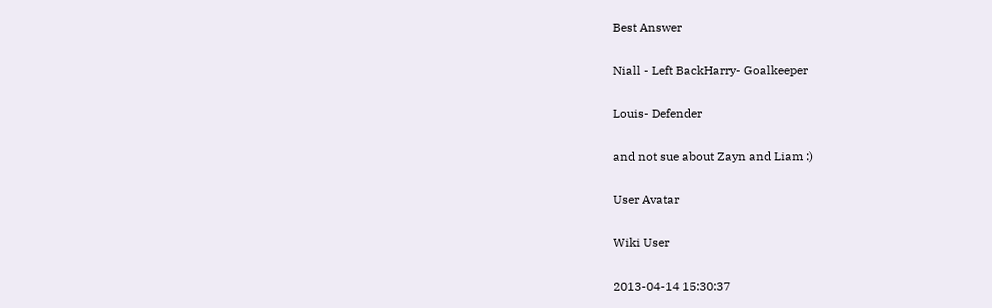Best Answer

Niall - Left BackHarry- Goalkeeper

Louis- Defender

and not sue about Zayn and Liam :)

User Avatar

Wiki User

2013-04-14 15:30:37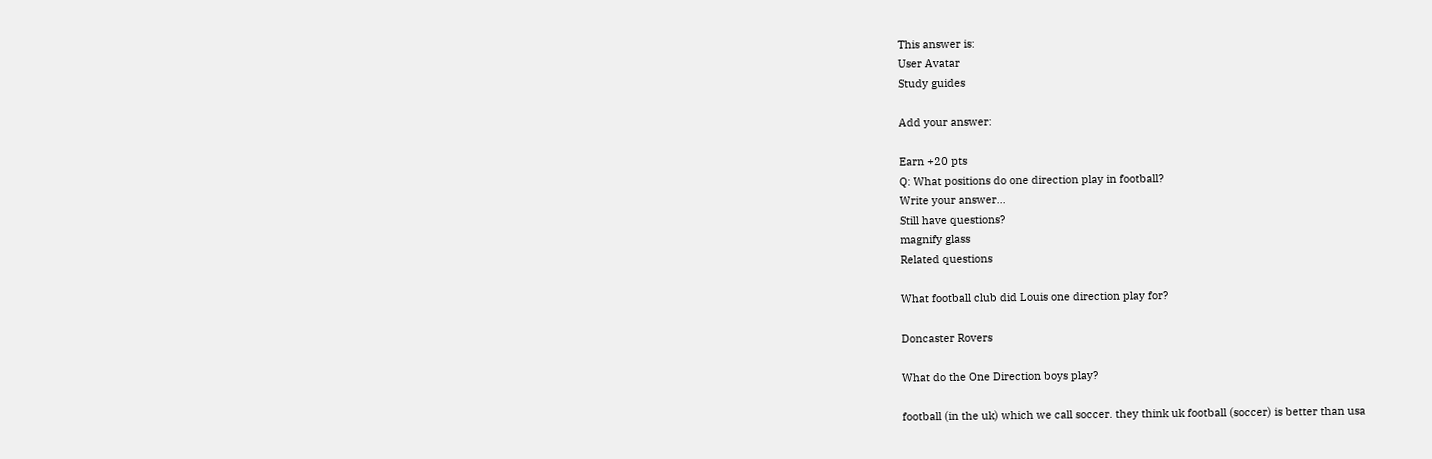This answer is:
User Avatar
Study guides

Add your answer:

Earn +20 pts
Q: What positions do one direction play in football?
Write your answer...
Still have questions?
magnify glass
Related questions

What football club did Louis one direction play for?

Doncaster Rovers

What do the One Direction boys play?

football (in the uk) which we call soccer. they think uk football (soccer) is better than usa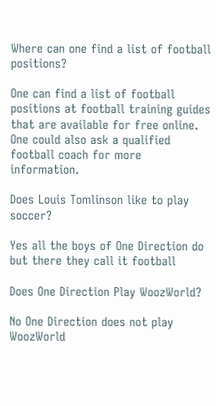Where can one find a list of football positions?

One can find a list of football positions at football training guides that are available for free online. One could also ask a qualified football coach for more information.

Does Louis Tomlinson like to play soccer?

Yes all the boys of One Direction do but there they call it football

Does One Direction Play WoozWorld?

No One Direction does not play WoozWorld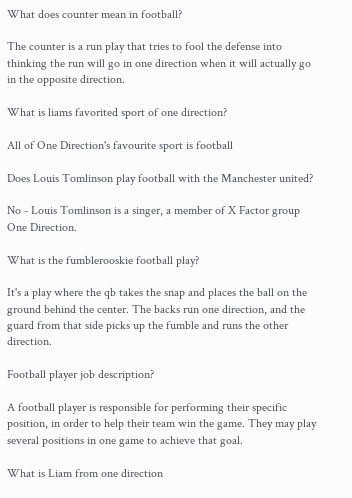What does counter mean in football?

The counter is a run play that tries to fool the defense into thinking the run will go in one direction when it will actually go in the opposite direction.

What is liams favorited sport of one direction?

All of One Direction's favourite sport is football

Does Louis Tomlinson play football with the Manchester united?

No - Louis Tomlinson is a singer, a member of X Factor group One Direction.

What is the fumblerooskie football play?

It's a play where the qb takes the snap and places the ball on the ground behind the center. The backs run one direction, and the guard from that side picks up the fumble and runs the other direction.

Football player job description?

A football player is responsible for performing their specific position, in order to help their team win the game. They may play several positions in one game to achieve that goal.

What is Liam from one direction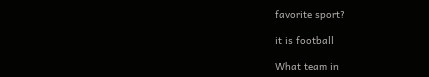favorite sport?

it is football

What team in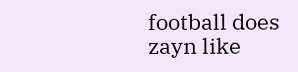football does zayn like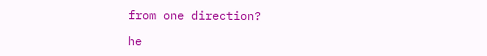from one direction?

he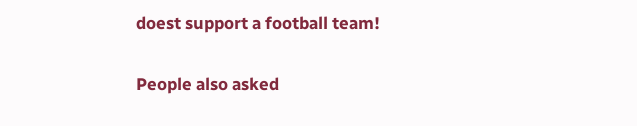doest support a football team!

People also asked